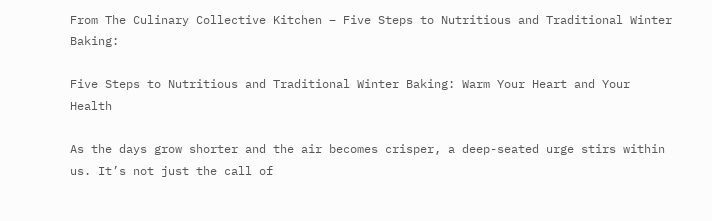From The Culinary Collective Kitchen – Five Steps to Nutritious and Traditional Winter Baking:

Five Steps to Nutritious and Traditional Winter Baking: Warm Your Heart and Your Health

As the days grow shorter and the air becomes crisper, a deep-seated urge stirs within us. It’s not just the call of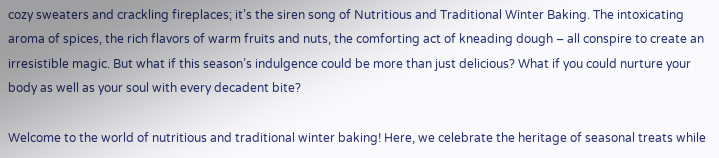cozy sweaters and crackling fireplaces; it’s the siren song of Nutritious and Traditional Winter Baking. The intoxicating aroma of spices, the rich flavors of warm fruits and nuts, the comforting act of kneading dough – all conspire to create an irresistible magic. But what if this season’s indulgence could be more than just delicious? What if you could nurture your body as well as your soul with every decadent bite?

Welcome to the world of nutritious and traditional winter baking! Here, we celebrate the heritage of seasonal treats while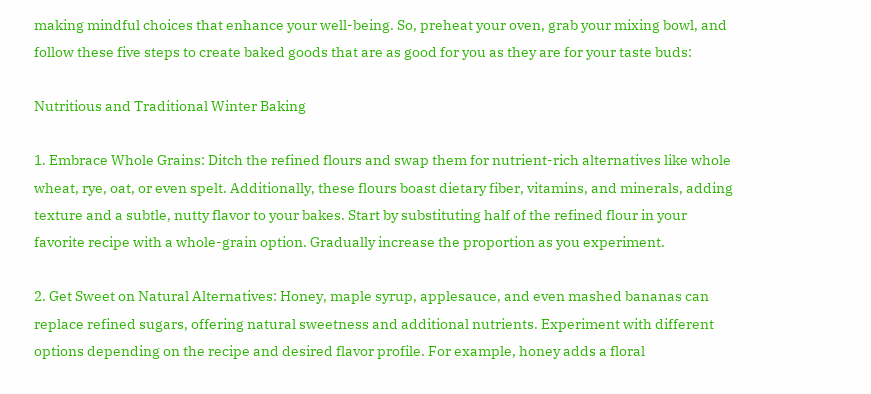making mindful choices that enhance your well-being. So, preheat your oven, grab your mixing bowl, and follow these five steps to create baked goods that are as good for you as they are for your taste buds:

Nutritious and Traditional Winter Baking

1. Embrace Whole Grains: Ditch the refined flours and swap them for nutrient-rich alternatives like whole wheat, rye, oat, or even spelt. Additionally, these flours boast dietary fiber, vitamins, and minerals, adding texture and a subtle, nutty flavor to your bakes. Start by substituting half of the refined flour in your favorite recipe with a whole-grain option. Gradually increase the proportion as you experiment.

2. Get Sweet on Natural Alternatives: Honey, maple syrup, applesauce, and even mashed bananas can replace refined sugars, offering natural sweetness and additional nutrients. Experiment with different options depending on the recipe and desired flavor profile. For example, honey adds a floral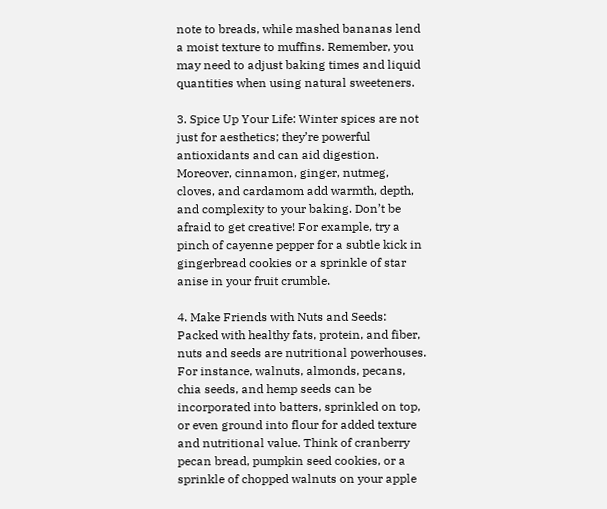note to breads, while mashed bananas lend a moist texture to muffins. Remember, you may need to adjust baking times and liquid quantities when using natural sweeteners.

3. Spice Up Your Life: Winter spices are not just for aesthetics; they’re powerful antioxidants and can aid digestion. Moreover, cinnamon, ginger, nutmeg, cloves, and cardamom add warmth, depth, and complexity to your baking. Don’t be afraid to get creative! For example, try a pinch of cayenne pepper for a subtle kick in gingerbread cookies or a sprinkle of star anise in your fruit crumble.

4. Make Friends with Nuts and Seeds: Packed with healthy fats, protein, and fiber, nuts and seeds are nutritional powerhouses. For instance, walnuts, almonds, pecans, chia seeds, and hemp seeds can be incorporated into batters, sprinkled on top, or even ground into flour for added texture and nutritional value. Think of cranberry pecan bread, pumpkin seed cookies, or a sprinkle of chopped walnuts on your apple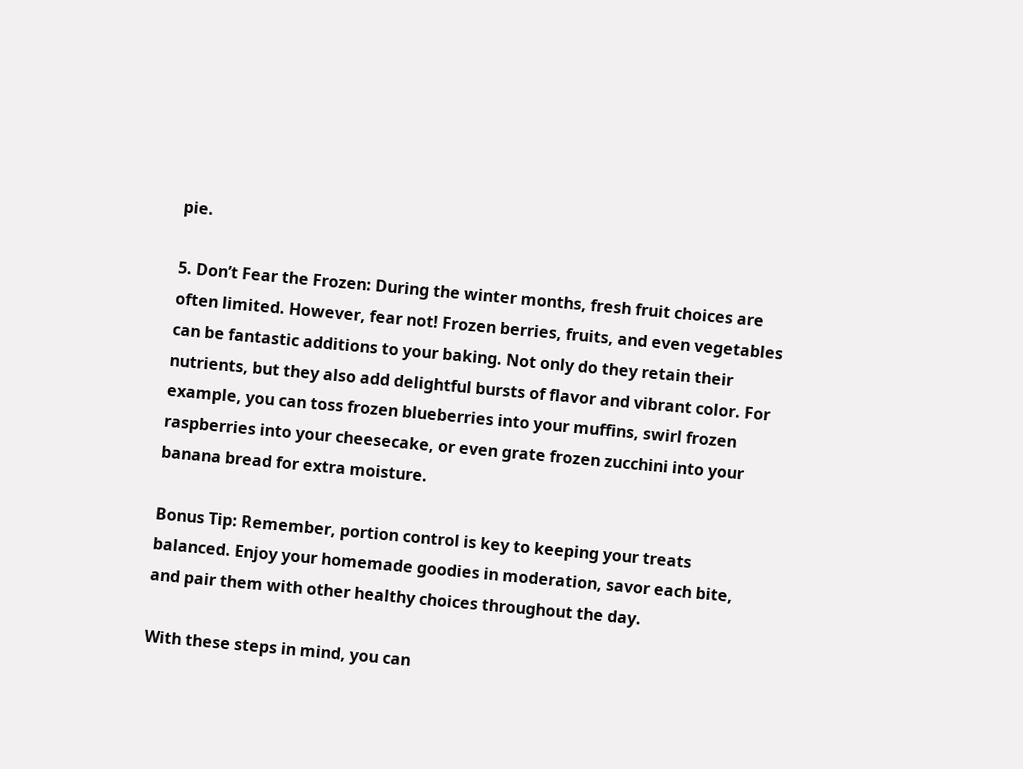pie.

5. Don’t Fear the Frozen: During the winter months, fresh fruit choices are often limited. However, fear not! Frozen berries, fruits, and even vegetables can be fantastic additions to your baking. Not only do they retain their nutrients, but they also add delightful bursts of flavor and vibrant color. For example, you can toss frozen blueberries into your muffins, swirl frozen raspberries into your cheesecake, or even grate frozen zucchini into your banana bread for extra moisture.

Bonus Tip: Remember, portion control is key to keeping your treats balanced. Enjoy your homemade goodies in moderation, savor each bite, and pair them with other healthy choices throughout the day.

With these steps in mind, you can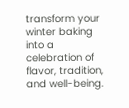transform your winter baking into a celebration of flavor, tradition, and well-being.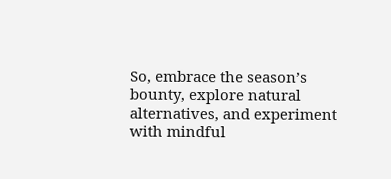So, embrace the season’s bounty, explore natural alternatives, and experiment with mindful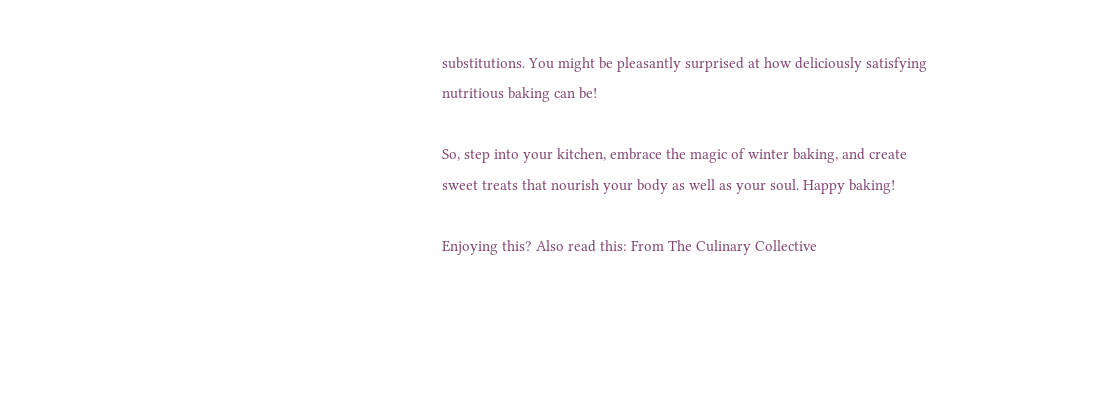substitutions. You might be pleasantly surprised at how deliciously satisfying nutritious baking can be!

So, step into your kitchen, embrace the magic of winter baking, and create sweet treats that nourish your body as well as your soul. Happy baking!

Enjoying this? Also read this: From The Culinary Collective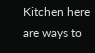Kitchen here are ways to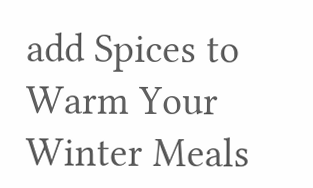add Spices to Warm Your Winter Meals